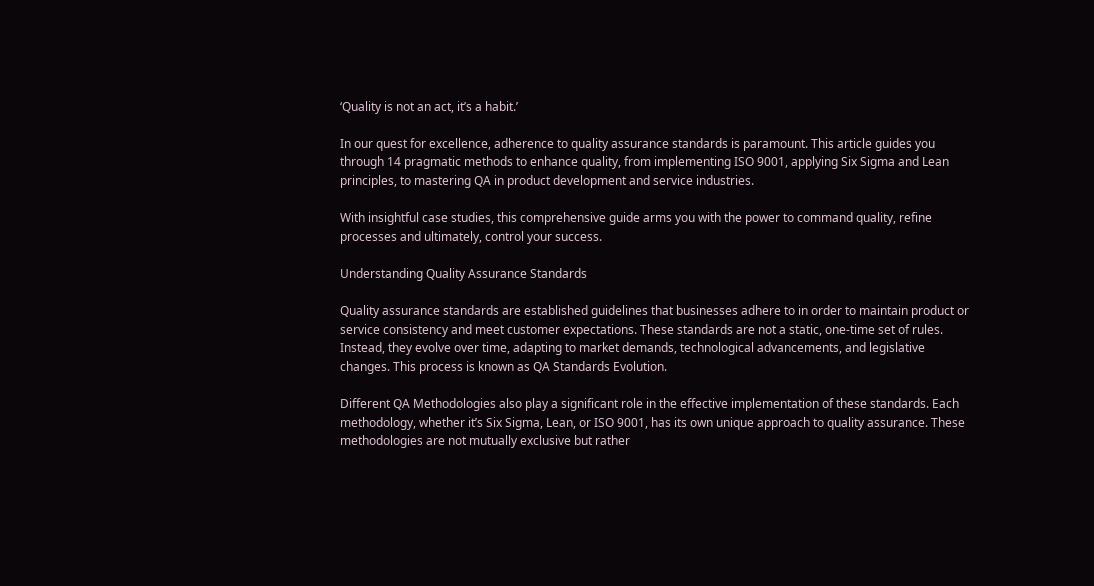‘Quality is not an act, it’s a habit.’

In our quest for excellence, adherence to quality assurance standards is paramount. This article guides you through 14 pragmatic methods to enhance quality, from implementing ISO 9001, applying Six Sigma and Lean principles, to mastering QA in product development and service industries.

With insightful case studies, this comprehensive guide arms you with the power to command quality, refine processes and ultimately, control your success.

Understanding Quality Assurance Standards

Quality assurance standards are established guidelines that businesses adhere to in order to maintain product or service consistency and meet customer expectations. These standards are not a static, one-time set of rules. Instead, they evolve over time, adapting to market demands, technological advancements, and legislative changes. This process is known as QA Standards Evolution.

Different QA Methodologies also play a significant role in the effective implementation of these standards. Each methodology, whether it’s Six Sigma, Lean, or ISO 9001, has its own unique approach to quality assurance. These methodologies are not mutually exclusive but rather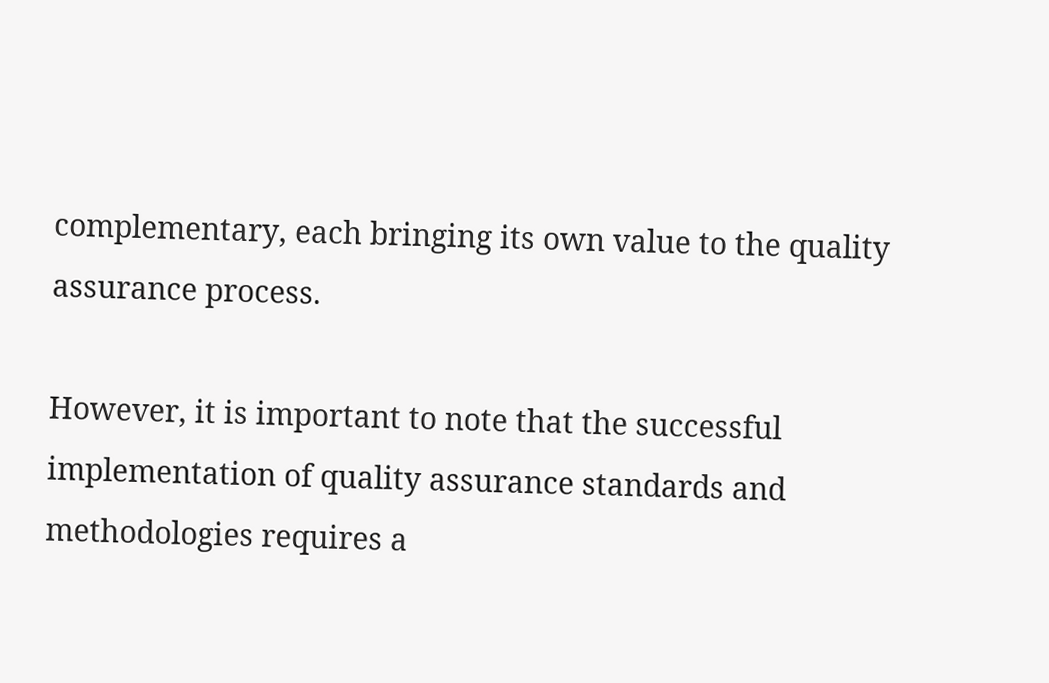complementary, each bringing its own value to the quality assurance process.

However, it is important to note that the successful implementation of quality assurance standards and methodologies requires a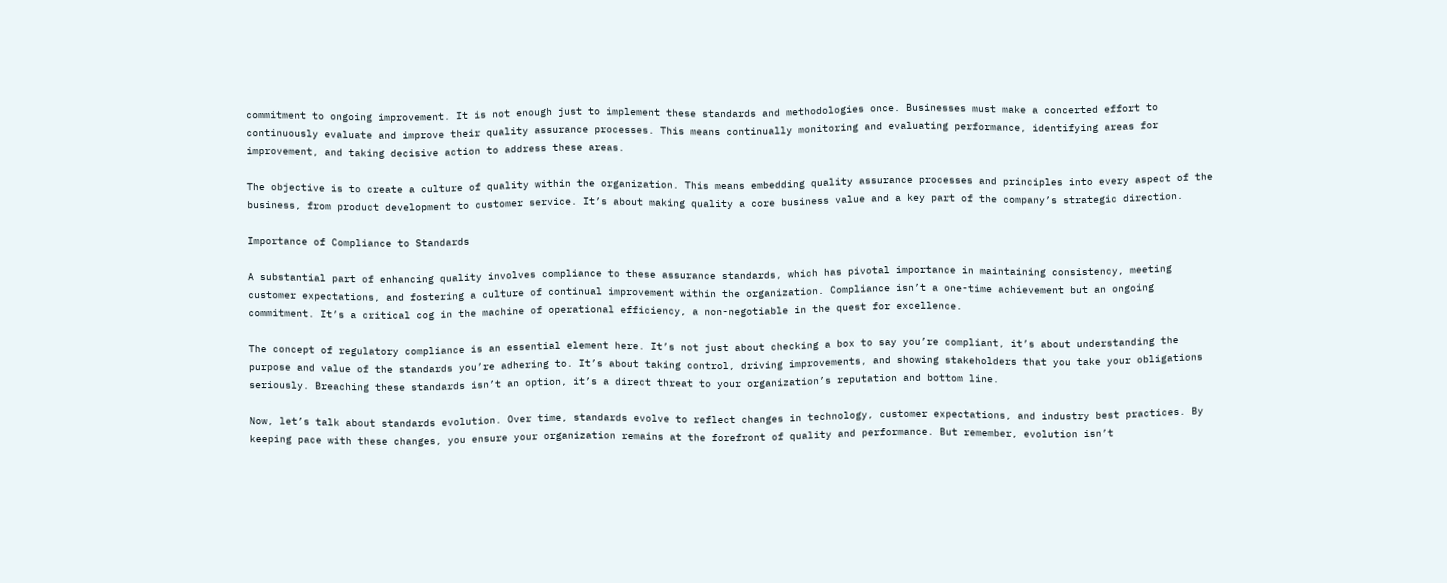commitment to ongoing improvement. It is not enough just to implement these standards and methodologies once. Businesses must make a concerted effort to continuously evaluate and improve their quality assurance processes. This means continually monitoring and evaluating performance, identifying areas for improvement, and taking decisive action to address these areas.

The objective is to create a culture of quality within the organization. This means embedding quality assurance processes and principles into every aspect of the business, from product development to customer service. It’s about making quality a core business value and a key part of the company’s strategic direction.

Importance of Compliance to Standards

A substantial part of enhancing quality involves compliance to these assurance standards, which has pivotal importance in maintaining consistency, meeting customer expectations, and fostering a culture of continual improvement within the organization. Compliance isn’t a one-time achievement but an ongoing commitment. It’s a critical cog in the machine of operational efficiency, a non-negotiable in the quest for excellence.

The concept of regulatory compliance is an essential element here. It’s not just about checking a box to say you’re compliant, it’s about understanding the purpose and value of the standards you’re adhering to. It’s about taking control, driving improvements, and showing stakeholders that you take your obligations seriously. Breaching these standards isn’t an option, it’s a direct threat to your organization’s reputation and bottom line.

Now, let’s talk about standards evolution. Over time, standards evolve to reflect changes in technology, customer expectations, and industry best practices. By keeping pace with these changes, you ensure your organization remains at the forefront of quality and performance. But remember, evolution isn’t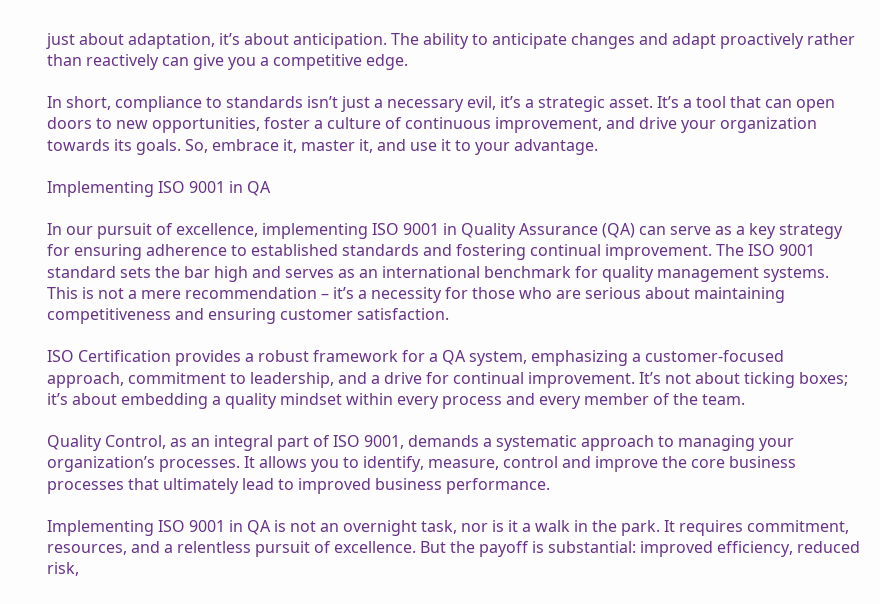just about adaptation, it’s about anticipation. The ability to anticipate changes and adapt proactively rather than reactively can give you a competitive edge.

In short, compliance to standards isn’t just a necessary evil, it’s a strategic asset. It’s a tool that can open doors to new opportunities, foster a culture of continuous improvement, and drive your organization towards its goals. So, embrace it, master it, and use it to your advantage.

Implementing ISO 9001 in QA

In our pursuit of excellence, implementing ISO 9001 in Quality Assurance (QA) can serve as a key strategy for ensuring adherence to established standards and fostering continual improvement. The ISO 9001 standard sets the bar high and serves as an international benchmark for quality management systems. This is not a mere recommendation – it’s a necessity for those who are serious about maintaining competitiveness and ensuring customer satisfaction.

ISO Certification provides a robust framework for a QA system, emphasizing a customer-focused approach, commitment to leadership, and a drive for continual improvement. It’s not about ticking boxes; it’s about embedding a quality mindset within every process and every member of the team.

Quality Control, as an integral part of ISO 9001, demands a systematic approach to managing your organization’s processes. It allows you to identify, measure, control and improve the core business processes that ultimately lead to improved business performance.

Implementing ISO 9001 in QA is not an overnight task, nor is it a walk in the park. It requires commitment, resources, and a relentless pursuit of excellence. But the payoff is substantial: improved efficiency, reduced risk,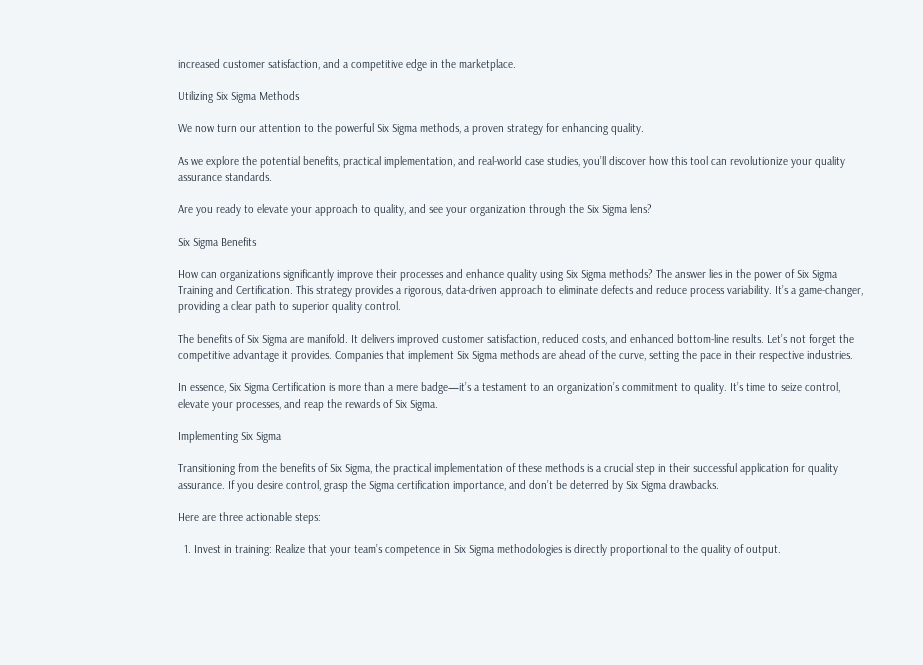increased customer satisfaction, and a competitive edge in the marketplace.

Utilizing Six Sigma Methods

We now turn our attention to the powerful Six Sigma methods, a proven strategy for enhancing quality.

As we explore the potential benefits, practical implementation, and real-world case studies, you’ll discover how this tool can revolutionize your quality assurance standards.

Are you ready to elevate your approach to quality, and see your organization through the Six Sigma lens?

Six Sigma Benefits

How can organizations significantly improve their processes and enhance quality using Six Sigma methods? The answer lies in the power of Six Sigma Training and Certification. This strategy provides a rigorous, data-driven approach to eliminate defects and reduce process variability. It’s a game-changer, providing a clear path to superior quality control.

The benefits of Six Sigma are manifold. It delivers improved customer satisfaction, reduced costs, and enhanced bottom-line results. Let’s not forget the competitive advantage it provides. Companies that implement Six Sigma methods are ahead of the curve, setting the pace in their respective industries.

In essence, Six Sigma Certification is more than a mere badge—it’s a testament to an organization’s commitment to quality. It’s time to seize control, elevate your processes, and reap the rewards of Six Sigma.

Implementing Six Sigma

Transitioning from the benefits of Six Sigma, the practical implementation of these methods is a crucial step in their successful application for quality assurance. If you desire control, grasp the Sigma certification importance, and don’t be deterred by Six Sigma drawbacks.

Here are three actionable steps:

  1. Invest in training: Realize that your team’s competence in Six Sigma methodologies is directly proportional to the quality of output.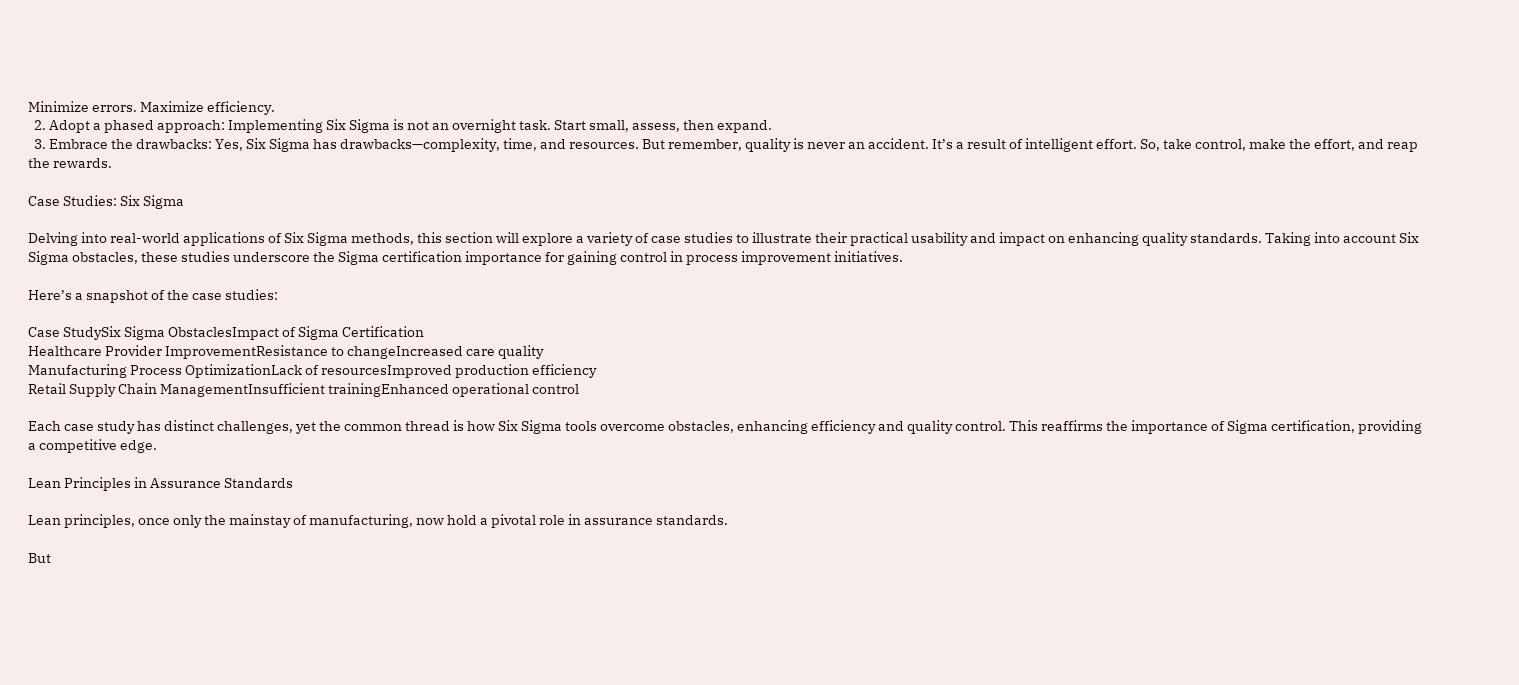Minimize errors. Maximize efficiency.
  2. Adopt a phased approach: Implementing Six Sigma is not an overnight task. Start small, assess, then expand.
  3. Embrace the drawbacks: Yes, Six Sigma has drawbacks—complexity, time, and resources. But remember, quality is never an accident. It’s a result of intelligent effort. So, take control, make the effort, and reap the rewards.

Case Studies: Six Sigma

Delving into real-world applications of Six Sigma methods, this section will explore a variety of case studies to illustrate their practical usability and impact on enhancing quality standards. Taking into account Six Sigma obstacles, these studies underscore the Sigma certification importance for gaining control in process improvement initiatives.

Here’s a snapshot of the case studies:

Case StudySix Sigma ObstaclesImpact of Sigma Certification
Healthcare Provider ImprovementResistance to changeIncreased care quality
Manufacturing Process OptimizationLack of resourcesImproved production efficiency
Retail Supply Chain ManagementInsufficient trainingEnhanced operational control

Each case study has distinct challenges, yet the common thread is how Six Sigma tools overcome obstacles, enhancing efficiency and quality control. This reaffirms the importance of Sigma certification, providing a competitive edge.

Lean Principles in Assurance Standards

Lean principles, once only the mainstay of manufacturing, now hold a pivotal role in assurance standards.

But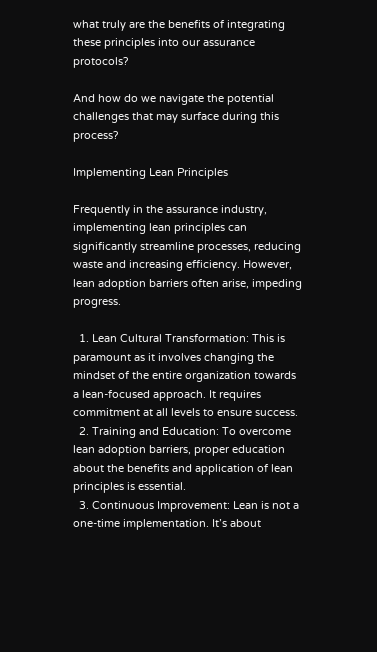what truly are the benefits of integrating these principles into our assurance protocols?

And how do we navigate the potential challenges that may surface during this process?

Implementing Lean Principles

Frequently in the assurance industry, implementing lean principles can significantly streamline processes, reducing waste and increasing efficiency. However, lean adoption barriers often arise, impeding progress.

  1. Lean Cultural Transformation: This is paramount as it involves changing the mindset of the entire organization towards a lean-focused approach. It requires commitment at all levels to ensure success.
  2. Training and Education: To overcome lean adoption barriers, proper education about the benefits and application of lean principles is essential.
  3. Continuous Improvement: Lean is not a one-time implementation. It’s about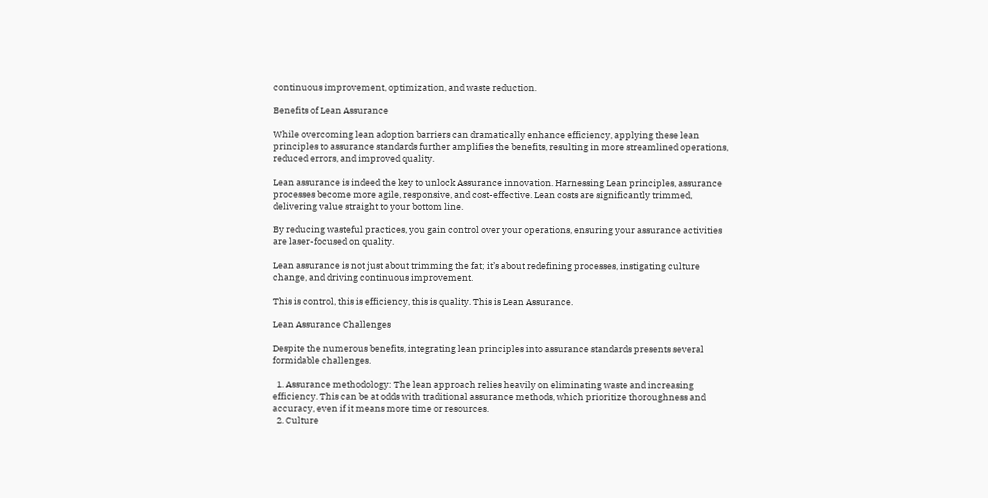continuous improvement, optimization, and waste reduction.

Benefits of Lean Assurance

While overcoming lean adoption barriers can dramatically enhance efficiency, applying these lean principles to assurance standards further amplifies the benefits, resulting in more streamlined operations, reduced errors, and improved quality.

Lean assurance is indeed the key to unlock Assurance innovation. Harnessing Lean principles, assurance processes become more agile, responsive, and cost-effective. Lean costs are significantly trimmed, delivering value straight to your bottom line.

By reducing wasteful practices, you gain control over your operations, ensuring your assurance activities are laser-focused on quality.

Lean assurance is not just about trimming the fat; it’s about redefining processes, instigating culture change, and driving continuous improvement.

This is control, this is efficiency, this is quality. This is Lean Assurance.

Lean Assurance Challenges

Despite the numerous benefits, integrating lean principles into assurance standards presents several formidable challenges.

  1. Assurance methodology: The lean approach relies heavily on eliminating waste and increasing efficiency. This can be at odds with traditional assurance methods, which prioritize thoroughness and accuracy, even if it means more time or resources.
  2. Culture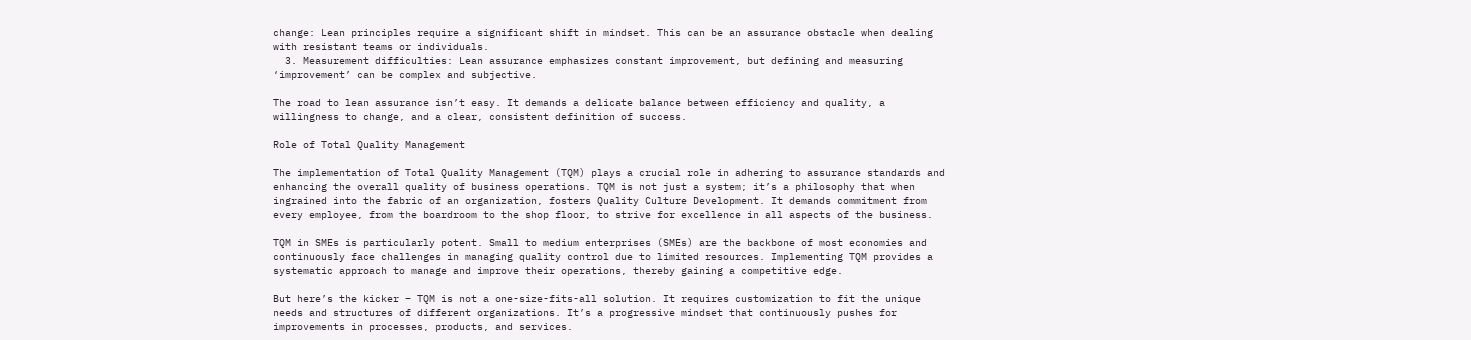change: Lean principles require a significant shift in mindset. This can be an assurance obstacle when dealing with resistant teams or individuals.
  3. Measurement difficulties: Lean assurance emphasizes constant improvement, but defining and measuring ‘improvement’ can be complex and subjective.

The road to lean assurance isn’t easy. It demands a delicate balance between efficiency and quality, a willingness to change, and a clear, consistent definition of success.

Role of Total Quality Management

The implementation of Total Quality Management (TQM) plays a crucial role in adhering to assurance standards and enhancing the overall quality of business operations. TQM is not just a system; it’s a philosophy that when ingrained into the fabric of an organization, fosters Quality Culture Development. It demands commitment from every employee, from the boardroom to the shop floor, to strive for excellence in all aspects of the business.

TQM in SMEs is particularly potent. Small to medium enterprises (SMEs) are the backbone of most economies and continuously face challenges in managing quality control due to limited resources. Implementing TQM provides a systematic approach to manage and improve their operations, thereby gaining a competitive edge.

But here’s the kicker – TQM is not a one-size-fits-all solution. It requires customization to fit the unique needs and structures of different organizations. It’s a progressive mindset that continuously pushes for improvements in processes, products, and services.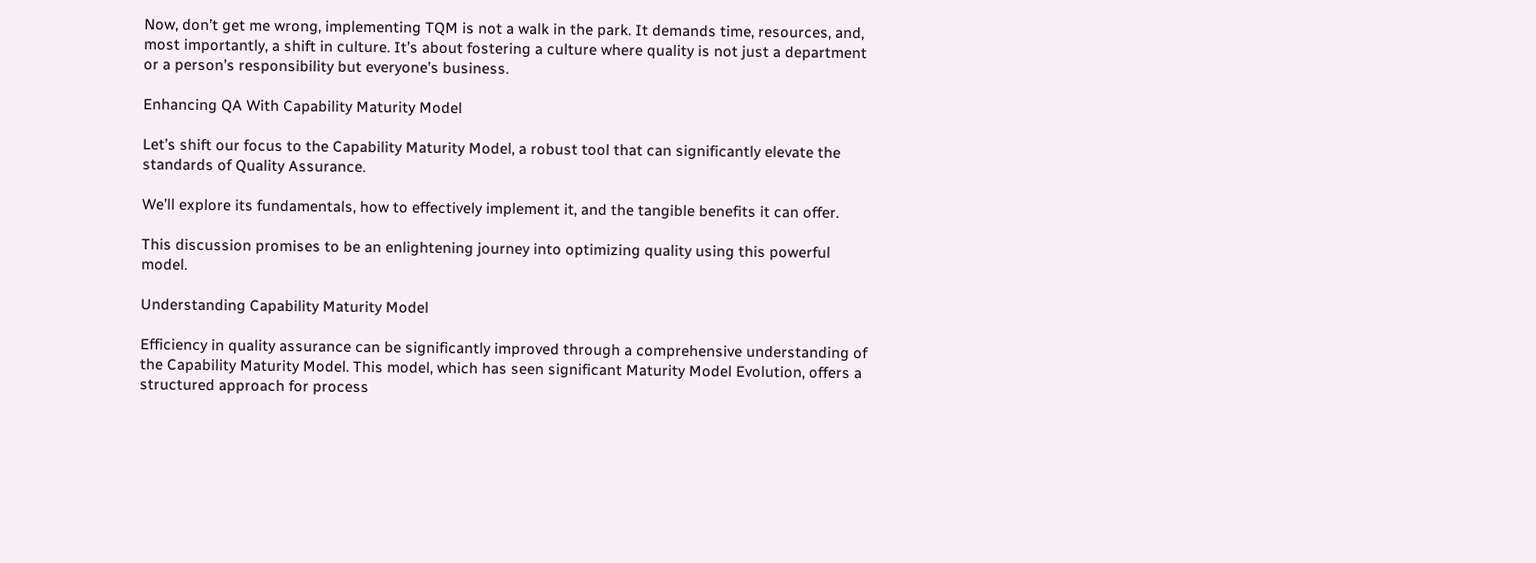Now, don’t get me wrong, implementing TQM is not a walk in the park. It demands time, resources, and, most importantly, a shift in culture. It’s about fostering a culture where quality is not just a department or a person’s responsibility but everyone’s business.

Enhancing QA With Capability Maturity Model

Let’s shift our focus to the Capability Maturity Model, a robust tool that can significantly elevate the standards of Quality Assurance.

We’ll explore its fundamentals, how to effectively implement it, and the tangible benefits it can offer.

This discussion promises to be an enlightening journey into optimizing quality using this powerful model.

Understanding Capability Maturity Model

Efficiency in quality assurance can be significantly improved through a comprehensive understanding of the Capability Maturity Model. This model, which has seen significant Maturity Model Evolution, offers a structured approach for process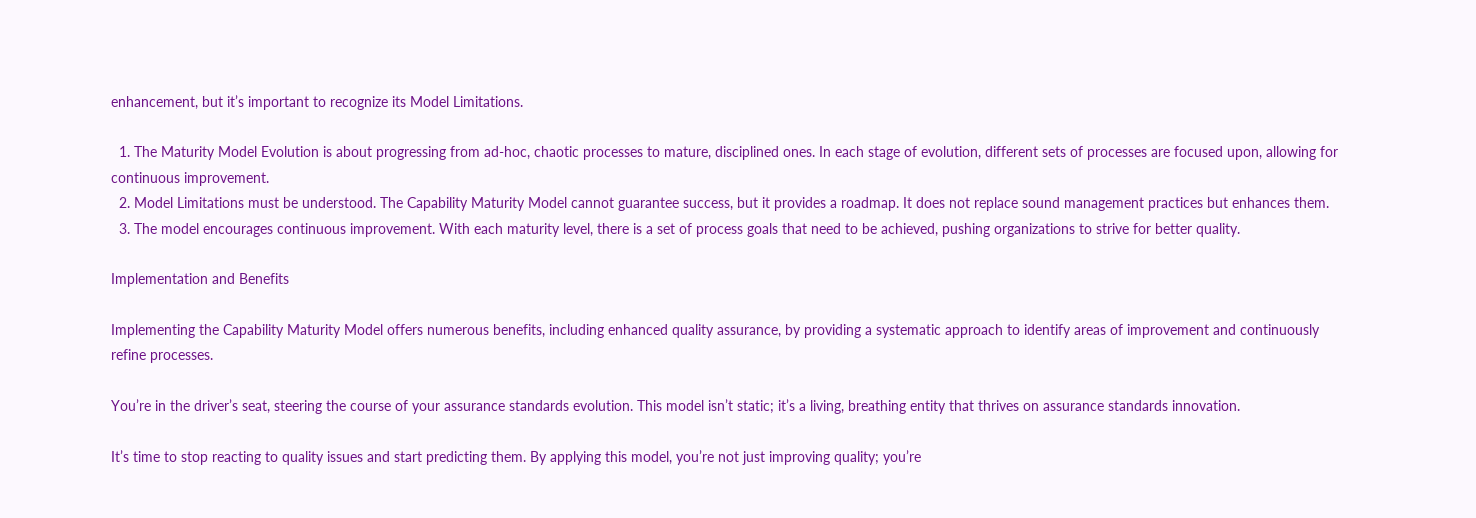enhancement, but it’s important to recognize its Model Limitations.

  1. The Maturity Model Evolution is about progressing from ad-hoc, chaotic processes to mature, disciplined ones. In each stage of evolution, different sets of processes are focused upon, allowing for continuous improvement.
  2. Model Limitations must be understood. The Capability Maturity Model cannot guarantee success, but it provides a roadmap. It does not replace sound management practices but enhances them.
  3. The model encourages continuous improvement. With each maturity level, there is a set of process goals that need to be achieved, pushing organizations to strive for better quality.

Implementation and Benefits

Implementing the Capability Maturity Model offers numerous benefits, including enhanced quality assurance, by providing a systematic approach to identify areas of improvement and continuously refine processes.

You’re in the driver’s seat, steering the course of your assurance standards evolution. This model isn’t static; it’s a living, breathing entity that thrives on assurance standards innovation.

It’s time to stop reacting to quality issues and start predicting them. By applying this model, you’re not just improving quality; you’re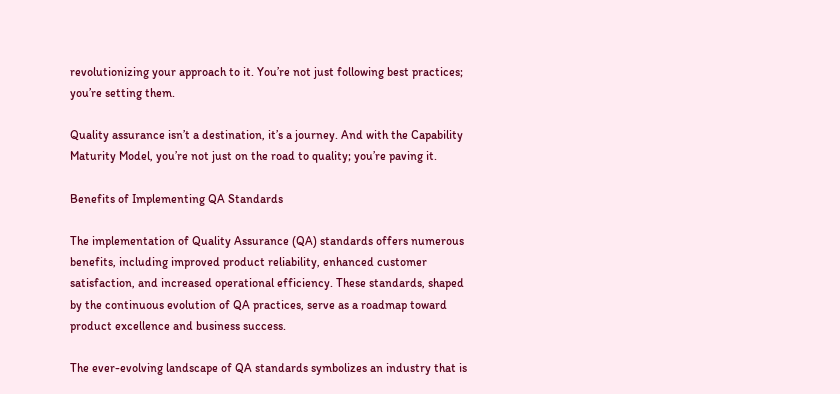revolutionizing your approach to it. You’re not just following best practices; you’re setting them.

Quality assurance isn’t a destination, it’s a journey. And with the Capability Maturity Model, you’re not just on the road to quality; you’re paving it.

Benefits of Implementing QA Standards

The implementation of Quality Assurance (QA) standards offers numerous benefits, including improved product reliability, enhanced customer satisfaction, and increased operational efficiency. These standards, shaped by the continuous evolution of QA practices, serve as a roadmap toward product excellence and business success.

The ever-evolving landscape of QA standards symbolizes an industry that is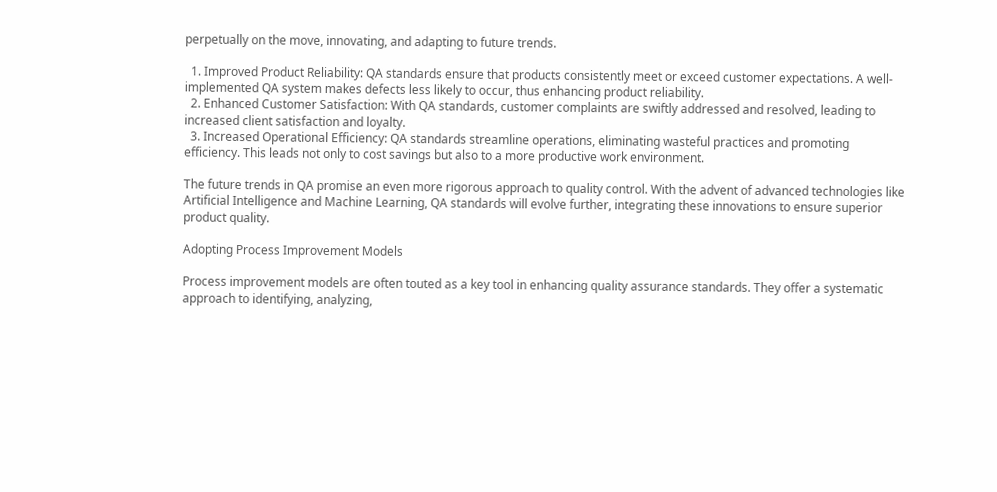perpetually on the move, innovating, and adapting to future trends.

  1. Improved Product Reliability: QA standards ensure that products consistently meet or exceed customer expectations. A well-implemented QA system makes defects less likely to occur, thus enhancing product reliability.
  2. Enhanced Customer Satisfaction: With QA standards, customer complaints are swiftly addressed and resolved, leading to increased client satisfaction and loyalty.
  3. Increased Operational Efficiency: QA standards streamline operations, eliminating wasteful practices and promoting efficiency. This leads not only to cost savings but also to a more productive work environment.

The future trends in QA promise an even more rigorous approach to quality control. With the advent of advanced technologies like Artificial Intelligence and Machine Learning, QA standards will evolve further, integrating these innovations to ensure superior product quality.

Adopting Process Improvement Models

Process improvement models are often touted as a key tool in enhancing quality assurance standards. They offer a systematic approach to identifying, analyzing,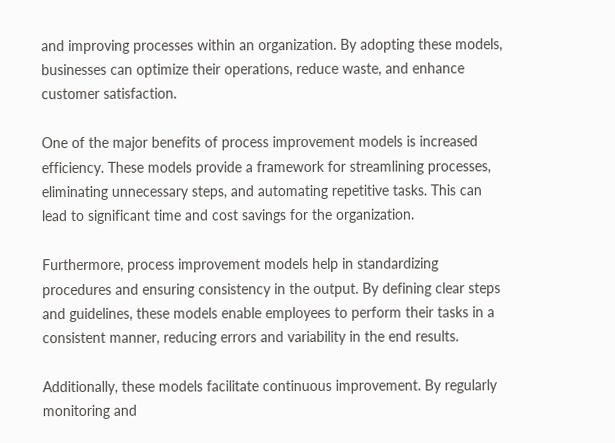and improving processes within an organization. By adopting these models, businesses can optimize their operations, reduce waste, and enhance customer satisfaction.

One of the major benefits of process improvement models is increased efficiency. These models provide a framework for streamlining processes, eliminating unnecessary steps, and automating repetitive tasks. This can lead to significant time and cost savings for the organization.

Furthermore, process improvement models help in standardizing procedures and ensuring consistency in the output. By defining clear steps and guidelines, these models enable employees to perform their tasks in a consistent manner, reducing errors and variability in the end results.

Additionally, these models facilitate continuous improvement. By regularly monitoring and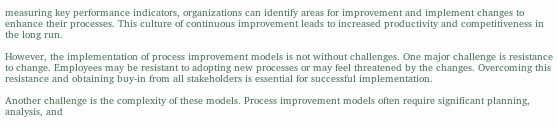measuring key performance indicators, organizations can identify areas for improvement and implement changes to enhance their processes. This culture of continuous improvement leads to increased productivity and competitiveness in the long run.

However, the implementation of process improvement models is not without challenges. One major challenge is resistance to change. Employees may be resistant to adopting new processes or may feel threatened by the changes. Overcoming this resistance and obtaining buy-in from all stakeholders is essential for successful implementation.

Another challenge is the complexity of these models. Process improvement models often require significant planning, analysis, and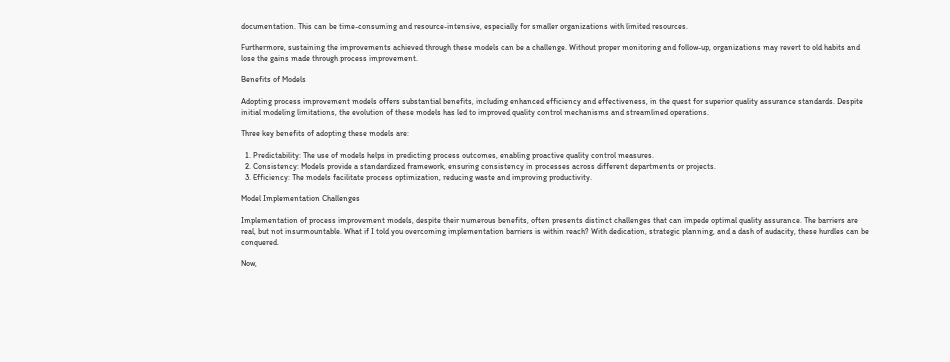documentation. This can be time-consuming and resource-intensive, especially for smaller organizations with limited resources.

Furthermore, sustaining the improvements achieved through these models can be a challenge. Without proper monitoring and follow-up, organizations may revert to old habits and lose the gains made through process improvement.

Benefits of Models

Adopting process improvement models offers substantial benefits, including enhanced efficiency and effectiveness, in the quest for superior quality assurance standards. Despite initial modeling limitations, the evolution of these models has led to improved quality control mechanisms and streamlined operations.

Three key benefits of adopting these models are:

  1. Predictability: The use of models helps in predicting process outcomes, enabling proactive quality control measures.
  2. Consistency: Models provide a standardized framework, ensuring consistency in processes across different departments or projects.
  3. Efficiency: The models facilitate process optimization, reducing waste and improving productivity.

Model Implementation Challenges

Implementation of process improvement models, despite their numerous benefits, often presents distinct challenges that can impede optimal quality assurance. The barriers are real, but not insurmountable. What if I told you overcoming implementation barriers is within reach? With dedication, strategic planning, and a dash of audacity, these hurdles can be conquered.

Now,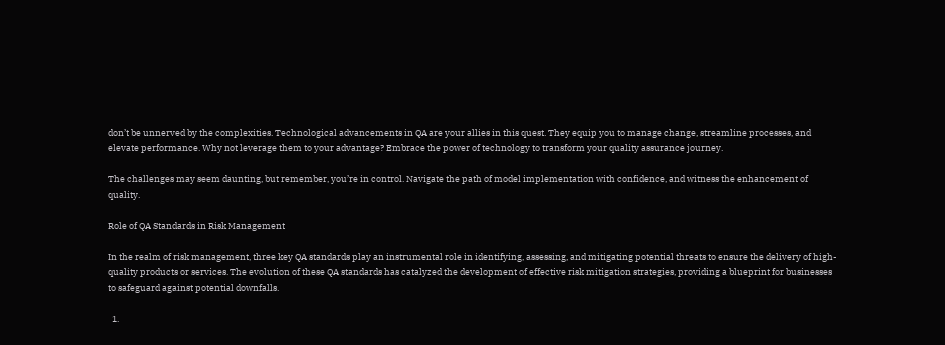don’t be unnerved by the complexities. Technological advancements in QA are your allies in this quest. They equip you to manage change, streamline processes, and elevate performance. Why not leverage them to your advantage? Embrace the power of technology to transform your quality assurance journey.

The challenges may seem daunting, but remember, you’re in control. Navigate the path of model implementation with confidence, and witness the enhancement of quality.

Role of QA Standards in Risk Management

In the realm of risk management, three key QA standards play an instrumental role in identifying, assessing, and mitigating potential threats to ensure the delivery of high-quality products or services. The evolution of these QA standards has catalyzed the development of effective risk mitigation strategies, providing a blueprint for businesses to safeguard against potential downfalls.

  1.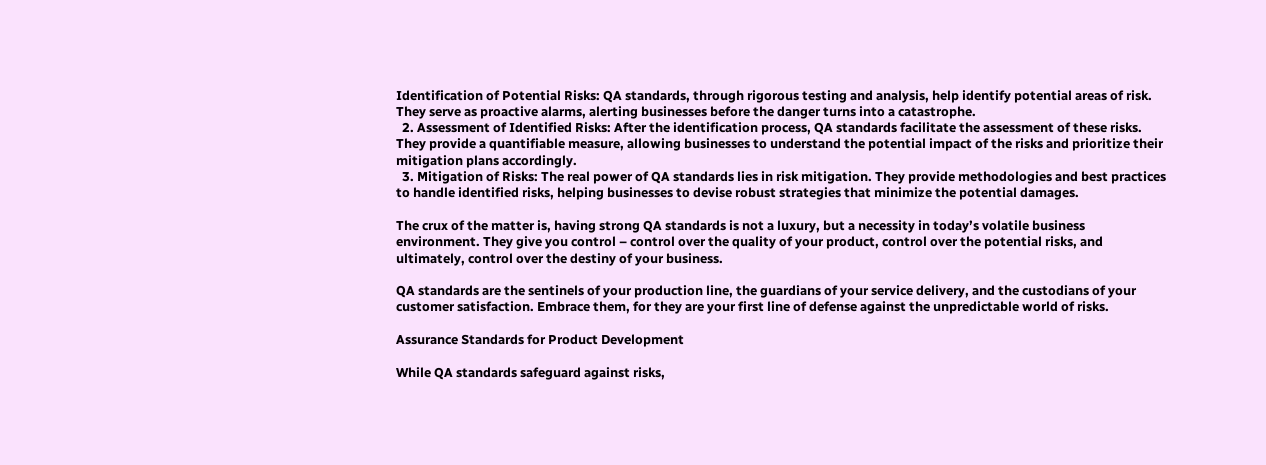Identification of Potential Risks: QA standards, through rigorous testing and analysis, help identify potential areas of risk. They serve as proactive alarms, alerting businesses before the danger turns into a catastrophe.
  2. Assessment of Identified Risks: After the identification process, QA standards facilitate the assessment of these risks. They provide a quantifiable measure, allowing businesses to understand the potential impact of the risks and prioritize their mitigation plans accordingly.
  3. Mitigation of Risks: The real power of QA standards lies in risk mitigation. They provide methodologies and best practices to handle identified risks, helping businesses to devise robust strategies that minimize the potential damages.

The crux of the matter is, having strong QA standards is not a luxury, but a necessity in today’s volatile business environment. They give you control – control over the quality of your product, control over the potential risks, and ultimately, control over the destiny of your business.

QA standards are the sentinels of your production line, the guardians of your service delivery, and the custodians of your customer satisfaction. Embrace them, for they are your first line of defense against the unpredictable world of risks.

Assurance Standards for Product Development

While QA standards safeguard against risks,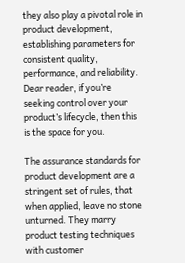they also play a pivotal role in product development, establishing parameters for consistent quality, performance, and reliability. Dear reader, if you’re seeking control over your product’s lifecycle, then this is the space for you.

The assurance standards for product development are a stringent set of rules, that when applied, leave no stone unturned. They marry product testing techniques with customer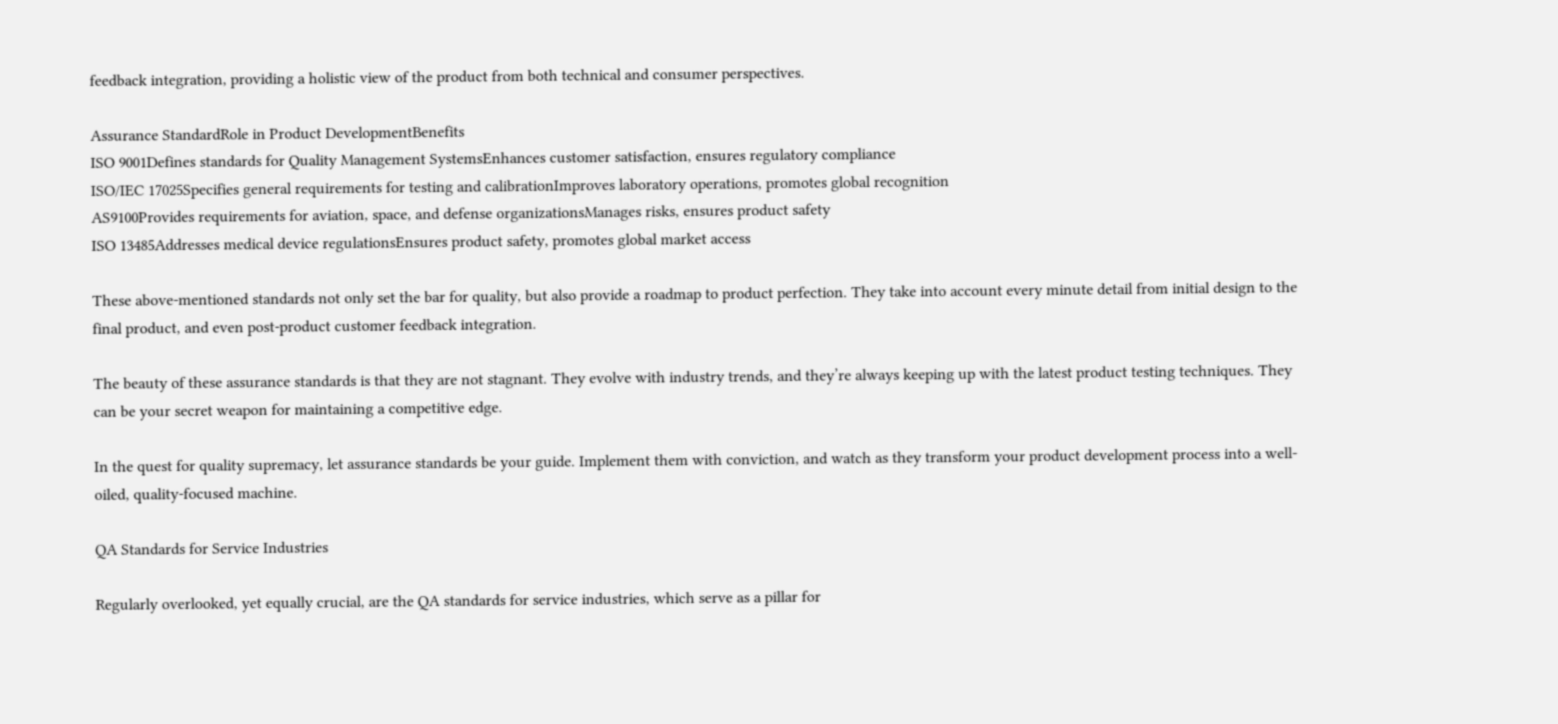feedback integration, providing a holistic view of the product from both technical and consumer perspectives.

Assurance StandardRole in Product DevelopmentBenefits
ISO 9001Defines standards for Quality Management SystemsEnhances customer satisfaction, ensures regulatory compliance
ISO/IEC 17025Specifies general requirements for testing and calibrationImproves laboratory operations, promotes global recognition
AS9100Provides requirements for aviation, space, and defense organizationsManages risks, ensures product safety
ISO 13485Addresses medical device regulationsEnsures product safety, promotes global market access

These above-mentioned standards not only set the bar for quality, but also provide a roadmap to product perfection. They take into account every minute detail from initial design to the final product, and even post-product customer feedback integration.

The beauty of these assurance standards is that they are not stagnant. They evolve with industry trends, and they’re always keeping up with the latest product testing techniques. They can be your secret weapon for maintaining a competitive edge.

In the quest for quality supremacy, let assurance standards be your guide. Implement them with conviction, and watch as they transform your product development process into a well-oiled, quality-focused machine.

QA Standards for Service Industries

Regularly overlooked, yet equally crucial, are the QA standards for service industries, which serve as a pillar for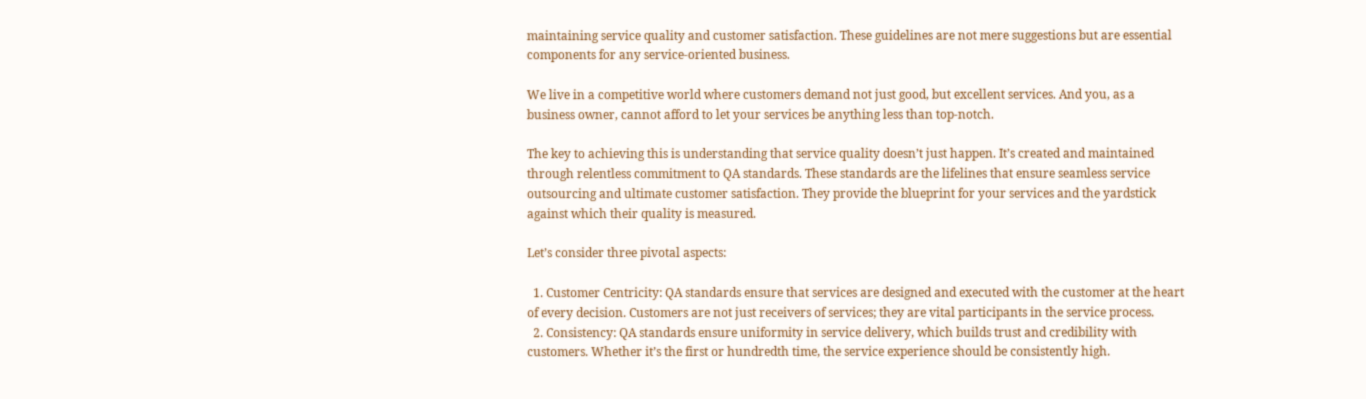maintaining service quality and customer satisfaction. These guidelines are not mere suggestions but are essential components for any service-oriented business.

We live in a competitive world where customers demand not just good, but excellent services. And you, as a business owner, cannot afford to let your services be anything less than top-notch.

The key to achieving this is understanding that service quality doesn’t just happen. It’s created and maintained through relentless commitment to QA standards. These standards are the lifelines that ensure seamless service outsourcing and ultimate customer satisfaction. They provide the blueprint for your services and the yardstick against which their quality is measured.

Let’s consider three pivotal aspects:

  1. Customer Centricity: QA standards ensure that services are designed and executed with the customer at the heart of every decision. Customers are not just receivers of services; they are vital participants in the service process.
  2. Consistency: QA standards ensure uniformity in service delivery, which builds trust and credibility with customers. Whether it’s the first or hundredth time, the service experience should be consistently high.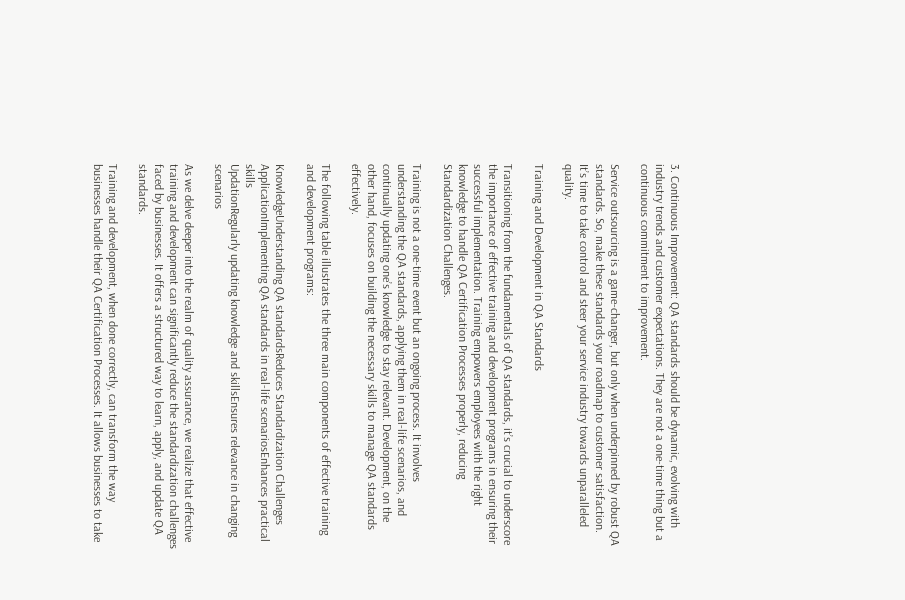3. Continuous Improvement: QA standards should be dynamic, evolving with industry trends and customer expectations. They are not a one-time thing but a continuous commitment to improvement.

Service outsourcing is a game-changer, but only when underpinned by robust QA standards. So, make these standards your roadmap to customer satisfaction. It’s time to take control and steer your service industry towards unparalleled quality.

Training and Development in QA Standards

Transitioning from the fundamentals of QA standards, it’s crucial to underscore the importance of effective training and development programs in ensuring their successful implementation. Training empowers employees with the right knowledge to handle QA Certification Processes properly, reducing Standardization Challenges.

Training is not a one-time event but an ongoing process. It involves understanding the QA standards, applying them in real-life scenarios, and continually updating one’s knowledge to stay relevant. Development, on the other hand, focuses on building the necessary skills to manage QA standards effectively.

The following table illustrates the three main components of effective training and development programs:

KnowledgeUnderstanding QA standardsReduces Standardization Challenges
ApplicationImplementing QA standards in real-life scenariosEnhances practical skills
UpdationRegularly updating knowledge and skillsEnsures relevance in changing scenarios

As we delve deeper into the realm of quality assurance, we realize that effective training and development can significantly reduce the standardization challenges faced by businesses. It offers a structured way to learn, apply, and update QA standards.

Training and development, when done correctly, can transform the way businesses handle their QA Certification Processes. It allows businesses to take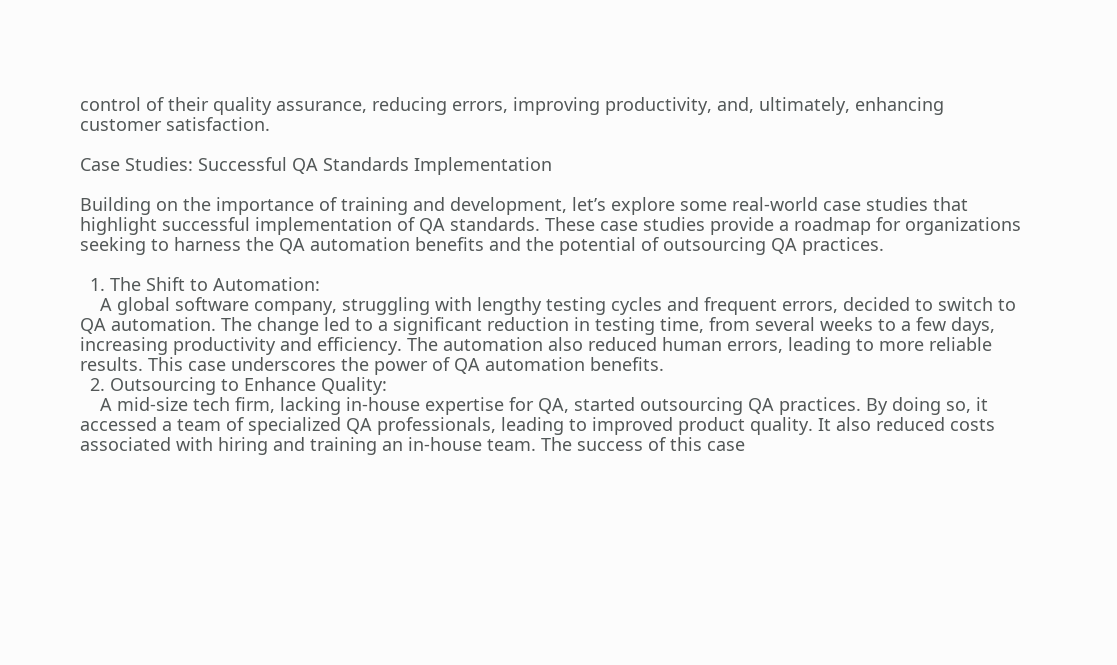control of their quality assurance, reducing errors, improving productivity, and, ultimately, enhancing customer satisfaction.

Case Studies: Successful QA Standards Implementation

Building on the importance of training and development, let’s explore some real-world case studies that highlight successful implementation of QA standards. These case studies provide a roadmap for organizations seeking to harness the QA automation benefits and the potential of outsourcing QA practices.

  1. The Shift to Automation:
    A global software company, struggling with lengthy testing cycles and frequent errors, decided to switch to QA automation. The change led to a significant reduction in testing time, from several weeks to a few days, increasing productivity and efficiency. The automation also reduced human errors, leading to more reliable results. This case underscores the power of QA automation benefits.
  2. Outsourcing to Enhance Quality:
    A mid-size tech firm, lacking in-house expertise for QA, started outsourcing QA practices. By doing so, it accessed a team of specialized QA professionals, leading to improved product quality. It also reduced costs associated with hiring and training an in-house team. The success of this case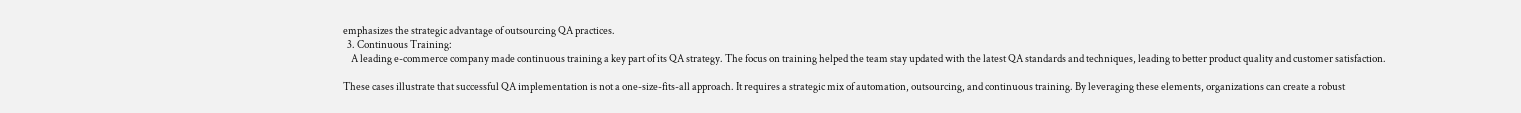emphasizes the strategic advantage of outsourcing QA practices.
  3. Continuous Training:
    A leading e-commerce company made continuous training a key part of its QA strategy. The focus on training helped the team stay updated with the latest QA standards and techniques, leading to better product quality and customer satisfaction.

These cases illustrate that successful QA implementation is not a one-size-fits-all approach. It requires a strategic mix of automation, outsourcing, and continuous training. By leveraging these elements, organizations can create a robust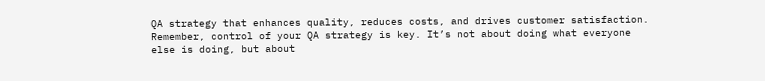QA strategy that enhances quality, reduces costs, and drives customer satisfaction. Remember, control of your QA strategy is key. It’s not about doing what everyone else is doing, but about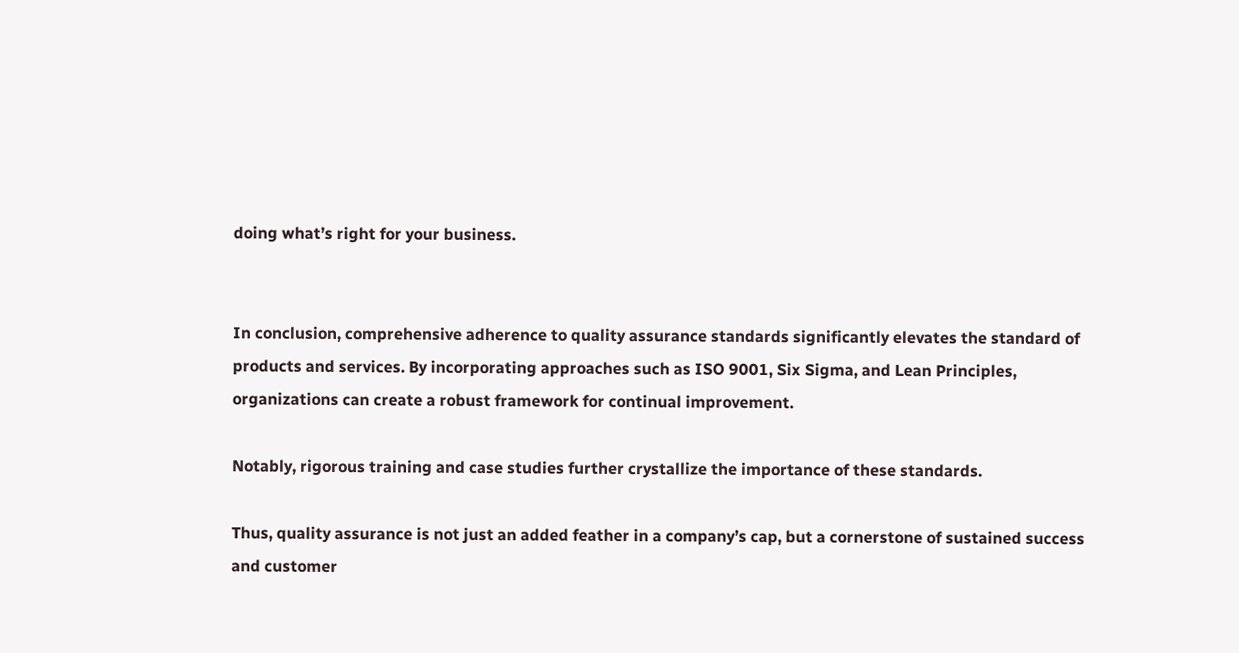doing what’s right for your business.


In conclusion, comprehensive adherence to quality assurance standards significantly elevates the standard of products and services. By incorporating approaches such as ISO 9001, Six Sigma, and Lean Principles, organizations can create a robust framework for continual improvement.

Notably, rigorous training and case studies further crystallize the importance of these standards.

Thus, quality assurance is not just an added feather in a company’s cap, but a cornerstone of sustained success and customer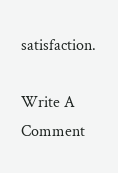satisfaction.

Write A Comment